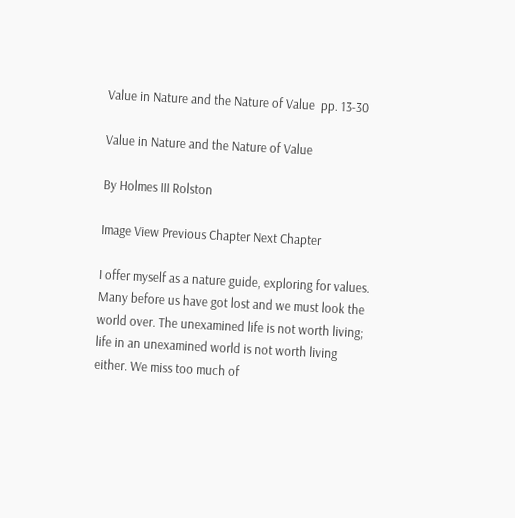Value in Nature and the Nature of Value  pp. 13-30

Value in Nature and the Nature of Value

By Holmes III Rolston

Image View Previous Chapter Next Chapter

I offer myself as a nature guide, exploring for values. Many before us have got lost and we must look the world over. The unexamined life is not worth living; life in an unexamined world is not worth living either. We miss too much of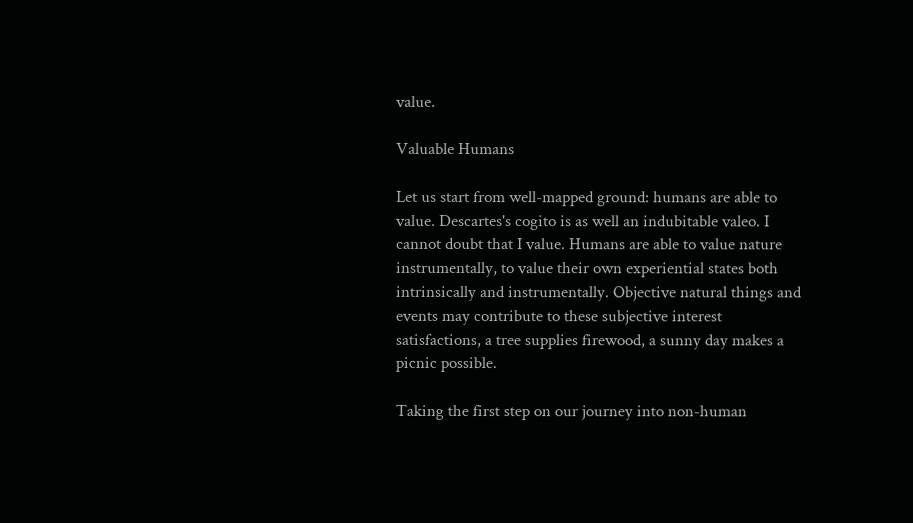value.

Valuable Humans

Let us start from well-mapped ground: humans are able to value. Descartes's cogito is as well an indubitable valeo. I cannot doubt that I value. Humans are able to value nature instrumentally, to value their own experiential states both intrinsically and instrumentally. Objective natural things and events may contribute to these subjective interest satisfactions, a tree supplies firewood, a sunny day makes a picnic possible.

Taking the first step on our journey into non-human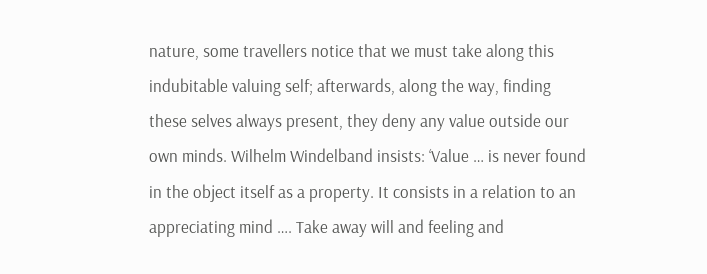nature, some travellers notice that we must take along this indubitable valuing self; afterwards, along the way, finding these selves always present, they deny any value outside our own minds. Wilhelm Windelband insists: ‘Value … is never found in the object itself as a property. It consists in a relation to an appreciating mind …. Take away will and feeling and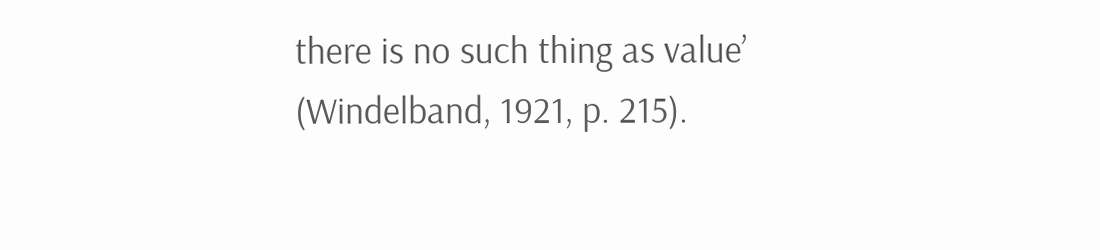there is no such thing as value’ (Windelband, 1921, p. 215).